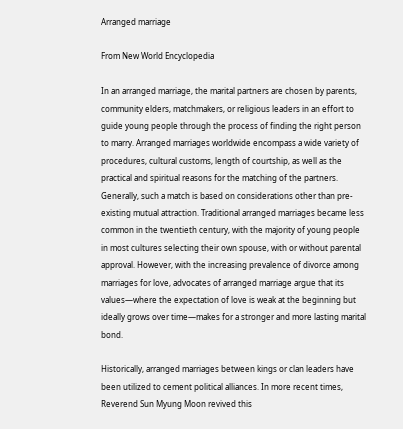Arranged marriage

From New World Encyclopedia

In an arranged marriage, the marital partners are chosen by parents, community elders, matchmakers, or religious leaders in an effort to guide young people through the process of finding the right person to marry. Arranged marriages worldwide encompass a wide variety of procedures, cultural customs, length of courtship, as well as the practical and spiritual reasons for the matching of the partners. Generally, such a match is based on considerations other than pre-existing mutual attraction. Traditional arranged marriages became less common in the twentieth century, with the majority of young people in most cultures selecting their own spouse, with or without parental approval. However, with the increasing prevalence of divorce among marriages for love, advocates of arranged marriage argue that its values—where the expectation of love is weak at the beginning but ideally grows over time—makes for a stronger and more lasting marital bond.

Historically, arranged marriages between kings or clan leaders have been utilized to cement political alliances. In more recent times, Reverend Sun Myung Moon revived this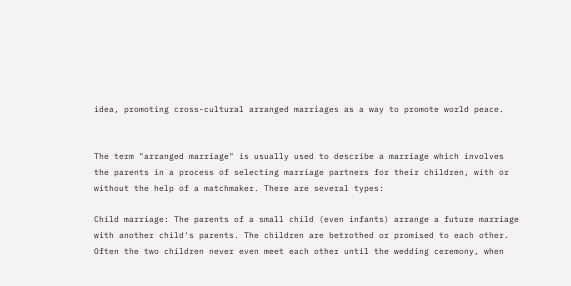idea, promoting cross-cultural arranged marriages as a way to promote world peace.


The term "arranged marriage" is usually used to describe a marriage which involves the parents in a process of selecting marriage partners for their children, with or without the help of a matchmaker. There are several types:

Child marriage: The parents of a small child (even infants) arrange a future marriage with another child's parents. The children are betrothed or promised to each other. Often the two children never even meet each other until the wedding ceremony, when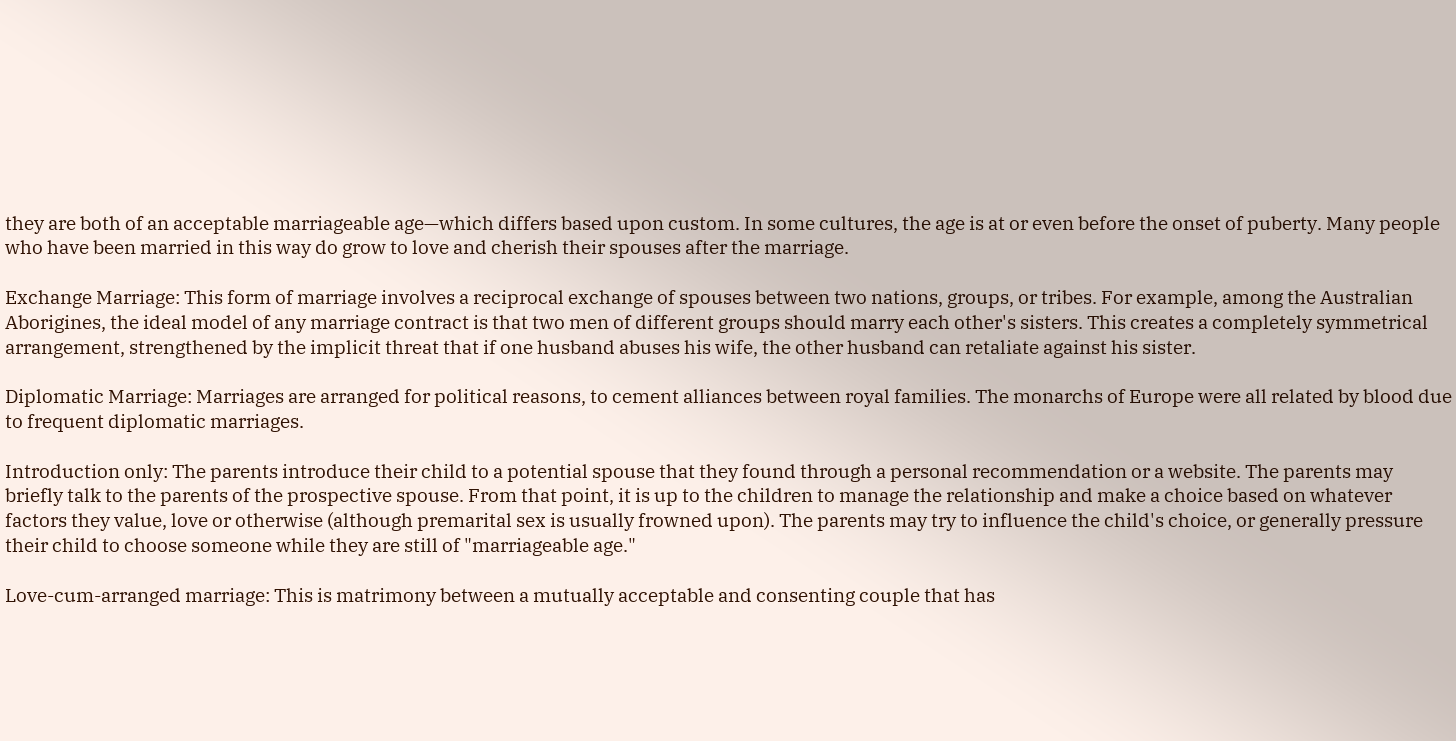they are both of an acceptable marriageable age—which differs based upon custom. In some cultures, the age is at or even before the onset of puberty. Many people who have been married in this way do grow to love and cherish their spouses after the marriage.

Exchange Marriage: This form of marriage involves a reciprocal exchange of spouses between two nations, groups, or tribes. For example, among the Australian Aborigines, the ideal model of any marriage contract is that two men of different groups should marry each other's sisters. This creates a completely symmetrical arrangement, strengthened by the implicit threat that if one husband abuses his wife, the other husband can retaliate against his sister.

Diplomatic Marriage: Marriages are arranged for political reasons, to cement alliances between royal families. The monarchs of Europe were all related by blood due to frequent diplomatic marriages.

Introduction only: The parents introduce their child to a potential spouse that they found through a personal recommendation or a website. The parents may briefly talk to the parents of the prospective spouse. From that point, it is up to the children to manage the relationship and make a choice based on whatever factors they value, love or otherwise (although premarital sex is usually frowned upon). The parents may try to influence the child's choice, or generally pressure their child to choose someone while they are still of "marriageable age."

Love-cum-arranged marriage: This is matrimony between a mutually acceptable and consenting couple that has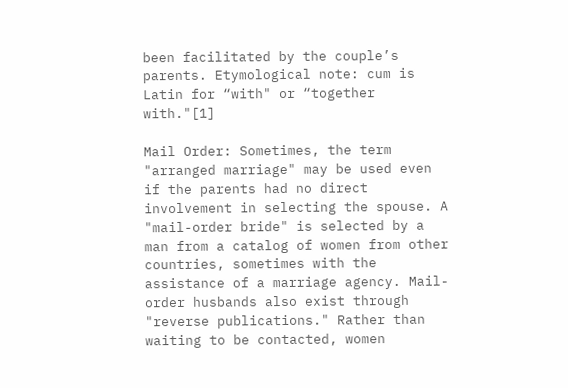been facilitated by the couple’s parents. Etymological note: cum is Latin for “with" or “together with."[1]

Mail Order: Sometimes, the term "arranged marriage" may be used even if the parents had no direct involvement in selecting the spouse. A "mail-order bride" is selected by a man from a catalog of women from other countries, sometimes with the assistance of a marriage agency. Mail-order husbands also exist through "reverse publications." Rather than waiting to be contacted, women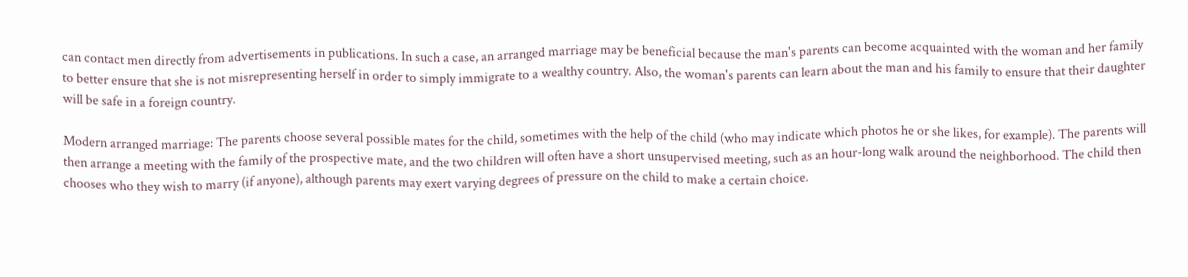can contact men directly from advertisements in publications. In such a case, an arranged marriage may be beneficial because the man's parents can become acquainted with the woman and her family to better ensure that she is not misrepresenting herself in order to simply immigrate to a wealthy country. Also, the woman's parents can learn about the man and his family to ensure that their daughter will be safe in a foreign country.

Modern arranged marriage: The parents choose several possible mates for the child, sometimes with the help of the child (who may indicate which photos he or she likes, for example). The parents will then arrange a meeting with the family of the prospective mate, and the two children will often have a short unsupervised meeting, such as an hour-long walk around the neighborhood. The child then chooses who they wish to marry (if anyone), although parents may exert varying degrees of pressure on the child to make a certain choice.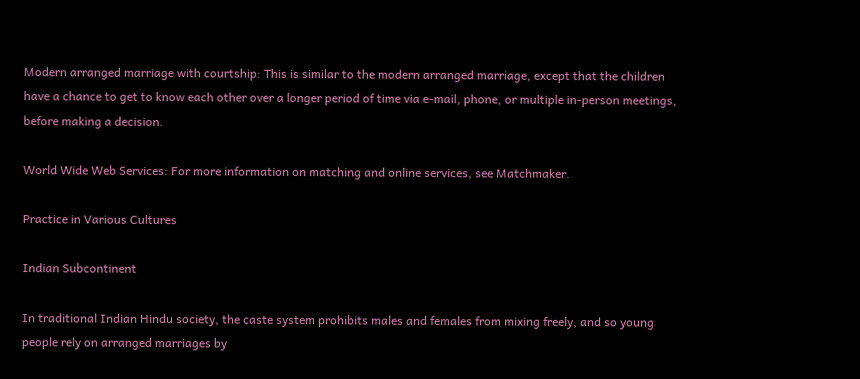Modern arranged marriage with courtship: This is similar to the modern arranged marriage, except that the children have a chance to get to know each other over a longer period of time via e-mail, phone, or multiple in-person meetings, before making a decision.

World Wide Web Services: For more information on matching and online services, see Matchmaker.

Practice in Various Cultures

Indian Subcontinent

In traditional Indian Hindu society, the caste system prohibits males and females from mixing freely, and so young people rely on arranged marriages by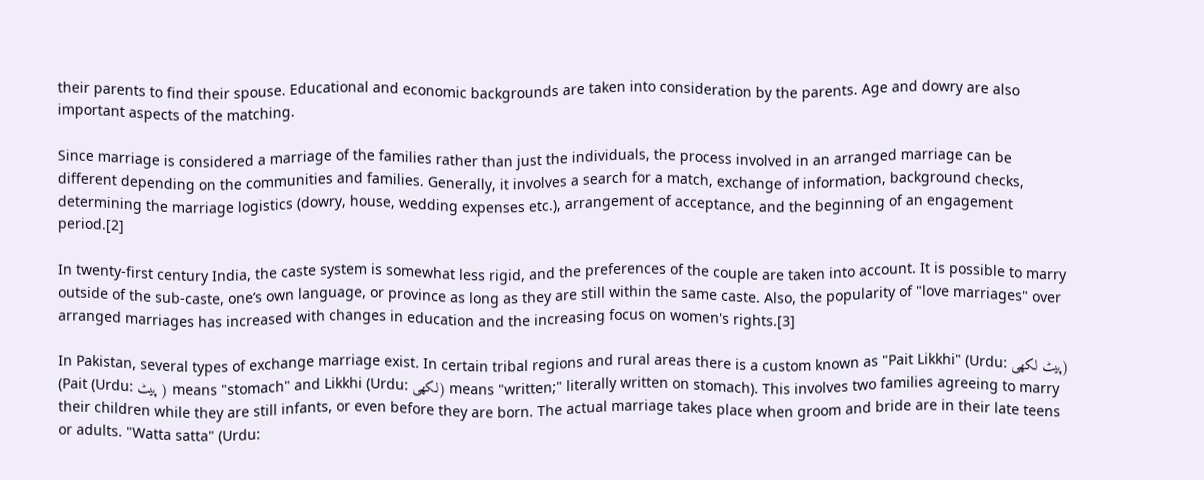their parents to find their spouse. Educational and economic backgrounds are taken into consideration by the parents. Age and dowry are also important aspects of the matching.

Since marriage is considered a marriage of the families rather than just the individuals, the process involved in an arranged marriage can be different depending on the communities and families. Generally, it involves a search for a match, exchange of information, background checks, determining the marriage logistics (dowry, house, wedding expenses etc.), arrangement of acceptance, and the beginning of an engagement period.[2]

In twenty-first century India, the caste system is somewhat less rigid, and the preferences of the couple are taken into account. It is possible to marry outside of the sub-caste, one’s own language, or province as long as they are still within the same caste. Also, the popularity of "love marriages" over arranged marriages has increased with changes in education and the increasing focus on women's rights.[3]

In Pakistan, several types of exchange marriage exist. In certain tribal regions and rural areas there is a custom known as "Pait Likkhi" (Urdu: پیٹ لکھی) (Pait (Urdu: پیٹ ) means "stomach" and Likkhi (Urdu: لکھی) means "written;" literally written on stomach). This involves two families agreeing to marry their children while they are still infants, or even before they are born. The actual marriage takes place when groom and bride are in their late teens or adults. "Watta satta" (Urdu: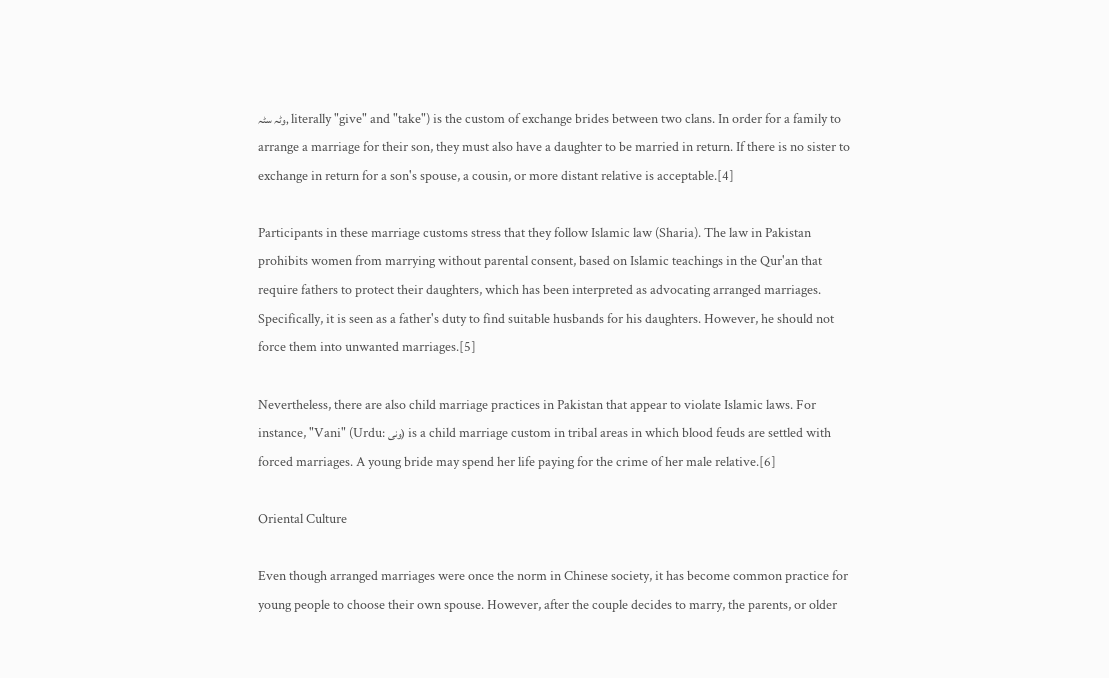وٹہ سٹہ, literally "give" and "take") is the custom of exchange brides between two clans. In order for a family to arrange a marriage for their son, they must also have a daughter to be married in return. If there is no sister to exchange in return for a son's spouse, a cousin, or more distant relative is acceptable.[4]

Participants in these marriage customs stress that they follow Islamic law (Sharia). The law in Pakistan prohibits women from marrying without parental consent, based on Islamic teachings in the Qur'an that require fathers to protect their daughters, which has been interpreted as advocating arranged marriages. Specifically, it is seen as a father's duty to find suitable husbands for his daughters. However, he should not force them into unwanted marriages.[5]

Nevertheless, there are also child marriage practices in Pakistan that appear to violate Islamic laws. For instance, "Vani" (Urdu: ونی) is a child marriage custom in tribal areas in which blood feuds are settled with forced marriages. A young bride may spend her life paying for the crime of her male relative.[6]

Oriental Culture

Even though arranged marriages were once the norm in Chinese society, it has become common practice for young people to choose their own spouse. However, after the couple decides to marry, the parents, or older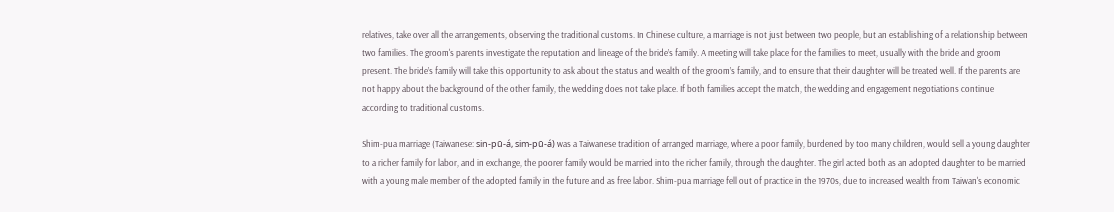relatives, take over all the arrangements, observing the traditional customs. In Chinese culture, a marriage is not just between two people, but an establishing of a relationship between two families. The groom's parents investigate the reputation and lineage of the bride’s family. A meeting will take place for the families to meet, usually with the bride and groom present. The bride’s family will take this opportunity to ask about the status and wealth of the groom’s family, and to ensure that their daughter will be treated well. If the parents are not happy about the background of the other family, the wedding does not take place. If both families accept the match, the wedding and engagement negotiations continue according to traditional customs.

Shim-pua marriage (Taiwanese: sin-pū-á, sim-pū-á) was a Taiwanese tradition of arranged marriage, where a poor family, burdened by too many children, would sell a young daughter to a richer family for labor, and in exchange, the poorer family would be married into the richer family, through the daughter. The girl acted both as an adopted daughter to be married with a young male member of the adopted family in the future and as free labor. Shim-pua marriage fell out of practice in the 1970s, due to increased wealth from Taiwan's economic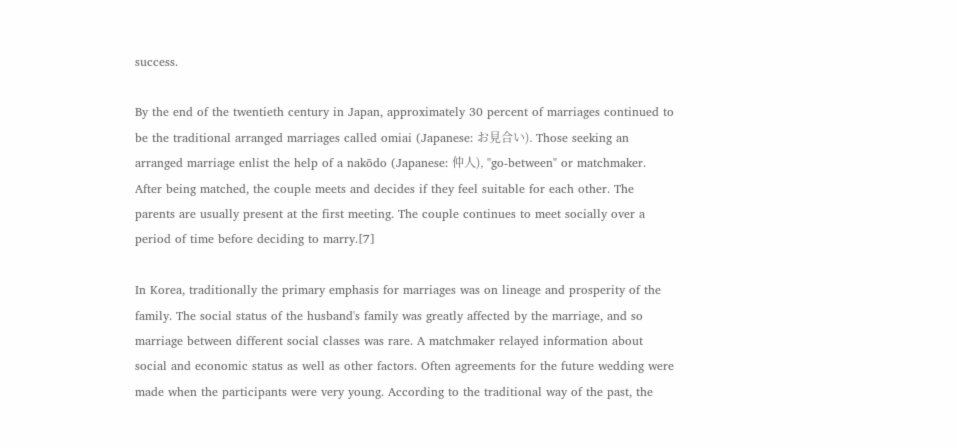success.

By the end of the twentieth century in Japan, approximately 30 percent of marriages continued to be the traditional arranged marriages called omiai (Japanese: お見合い). Those seeking an arranged marriage enlist the help of a nakōdo (Japanese: 仲人), "go-between" or matchmaker. After being matched, the couple meets and decides if they feel suitable for each other. The parents are usually present at the first meeting. The couple continues to meet socially over a period of time before deciding to marry.[7]

In Korea, traditionally the primary emphasis for marriages was on lineage and prosperity of the family. The social status of the husband's family was greatly affected by the marriage, and so marriage between different social classes was rare. A matchmaker relayed information about social and economic status as well as other factors. Often agreements for the future wedding were made when the participants were very young. According to the traditional way of the past, the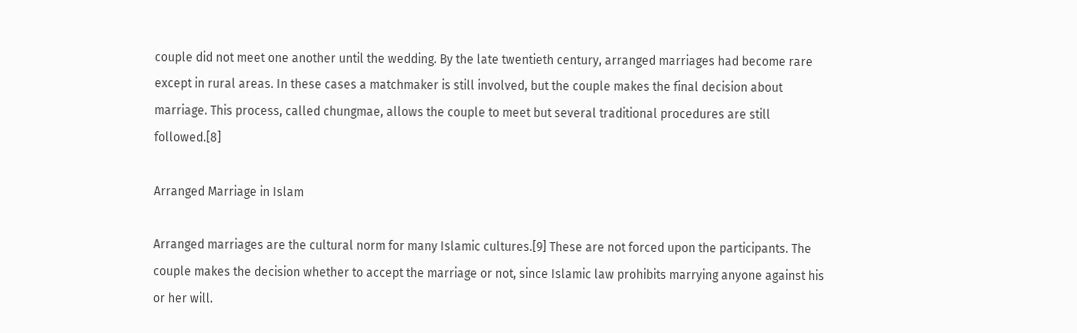couple did not meet one another until the wedding. By the late twentieth century, arranged marriages had become rare except in rural areas. In these cases a matchmaker is still involved, but the couple makes the final decision about marriage. This process, called chungmae, allows the couple to meet but several traditional procedures are still followed.[8]

Arranged Marriage in Islam

Arranged marriages are the cultural norm for many Islamic cultures.[9] These are not forced upon the participants. The couple makes the decision whether to accept the marriage or not, since Islamic law prohibits marrying anyone against his or her will.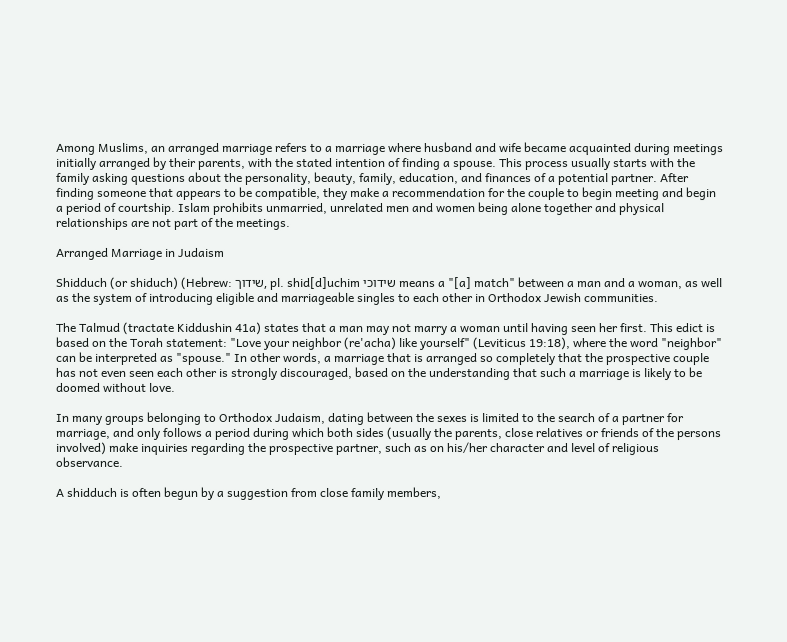Among Muslims, an arranged marriage refers to a marriage where husband and wife became acquainted during meetings initially arranged by their parents, with the stated intention of finding a spouse. This process usually starts with the family asking questions about the personality, beauty, family, education, and finances of a potential partner. After finding someone that appears to be compatible, they make a recommendation for the couple to begin meeting and begin a period of courtship. Islam prohibits unmarried, unrelated men and women being alone together and physical relationships are not part of the meetings.

Arranged Marriage in Judaism

Shidduch (or shiduch) (Hebrew: שידוך, pl. shid[d]uchim שידוכי means a "[a] match" between a man and a woman, as well as the system of introducing eligible and marriageable singles to each other in Orthodox Jewish communities.

The Talmud (tractate Kiddushin 41a) states that a man may not marry a woman until having seen her first. This edict is based on the Torah statement: "Love your neighbor (re'acha) like yourself" (Leviticus 19:18), where the word "neighbor" can be interpreted as "spouse." In other words, a marriage that is arranged so completely that the prospective couple has not even seen each other is strongly discouraged, based on the understanding that such a marriage is likely to be doomed without love.

In many groups belonging to Orthodox Judaism, dating between the sexes is limited to the search of a partner for marriage, and only follows a period during which both sides (usually the parents, close relatives or friends of the persons involved) make inquiries regarding the prospective partner, such as on his/her character and level of religious observance.

A shidduch is often begun by a suggestion from close family members,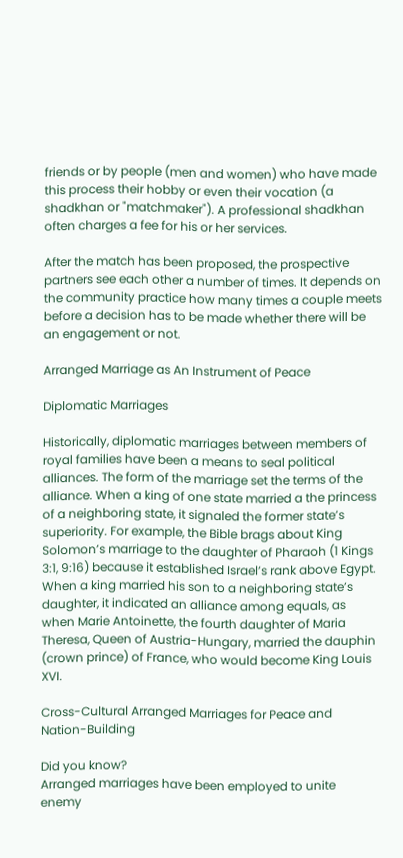friends or by people (men and women) who have made this process their hobby or even their vocation (a shadkhan or "matchmaker"). A professional shadkhan often charges a fee for his or her services.

After the match has been proposed, the prospective partners see each other a number of times. It depends on the community practice how many times a couple meets before a decision has to be made whether there will be an engagement or not.

Arranged Marriage as An Instrument of Peace

Diplomatic Marriages

Historically, diplomatic marriages between members of royal families have been a means to seal political alliances. The form of the marriage set the terms of the alliance. When a king of one state married a the princess of a neighboring state, it signaled the former state’s superiority. For example, the Bible brags about King Solomon’s marriage to the daughter of Pharaoh (1 Kings 3:1, 9:16) because it established Israel’s rank above Egypt. When a king married his son to a neighboring state’s daughter, it indicated an alliance among equals, as when Marie Antoinette, the fourth daughter of Maria Theresa, Queen of Austria-Hungary, married the dauphin (crown prince) of France, who would become King Louis XVI.

Cross-Cultural Arranged Marriages for Peace and Nation-Building

Did you know?
Arranged marriages have been employed to unite enemy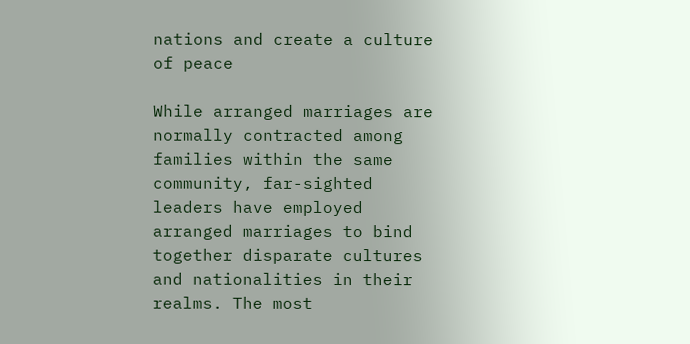nations and create a culture of peace

While arranged marriages are normally contracted among families within the same community, far-sighted leaders have employed arranged marriages to bind together disparate cultures and nationalities in their realms. The most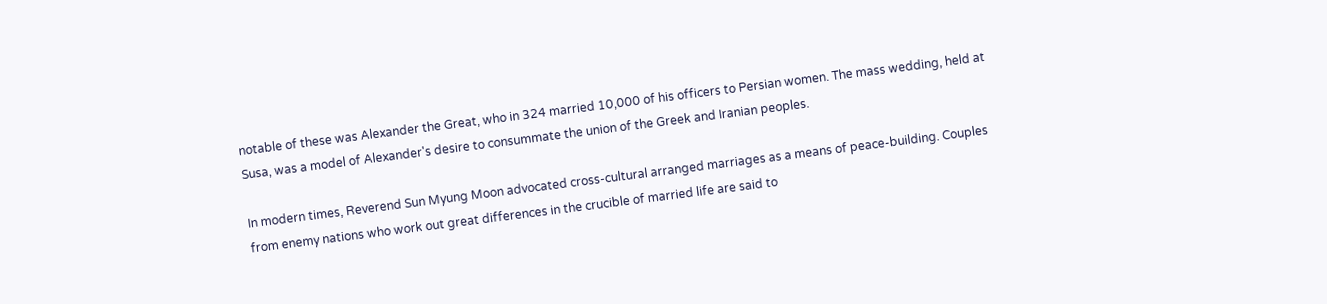notable of these was Alexander the Great, who in 324 married 10,000 of his officers to Persian women. The mass wedding, held at Susa, was a model of Alexander's desire to consummate the union of the Greek and Iranian peoples.

In modern times, Reverend Sun Myung Moon advocated cross-cultural arranged marriages as a means of peace-building. Couples from enemy nations who work out great differences in the crucible of married life are said to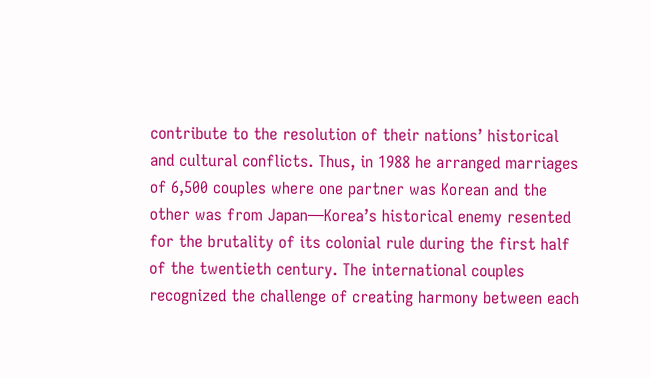contribute to the resolution of their nations’ historical and cultural conflicts. Thus, in 1988 he arranged marriages of 6,500 couples where one partner was Korean and the other was from Japan—Korea’s historical enemy resented for the brutality of its colonial rule during the first half of the twentieth century. The international couples recognized the challenge of creating harmony between each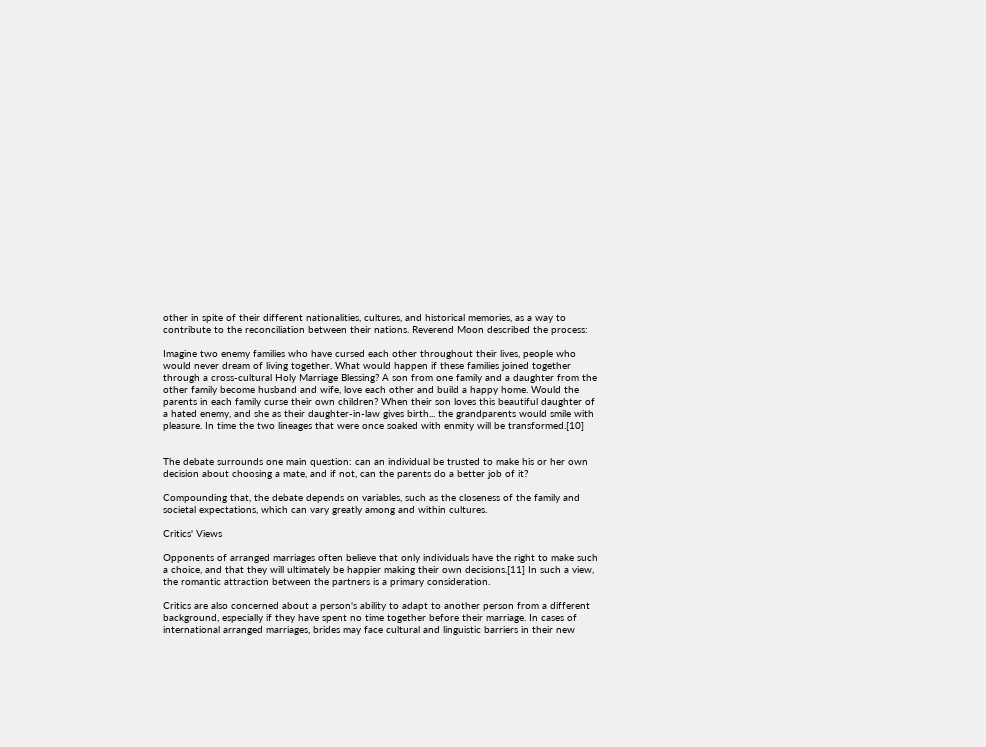other in spite of their different nationalities, cultures, and historical memories, as a way to contribute to the reconciliation between their nations. Reverend Moon described the process:

Imagine two enemy families who have cursed each other throughout their lives, people who would never dream of living together. What would happen if these families joined together through a cross-cultural Holy Marriage Blessing? A son from one family and a daughter from the other family become husband and wife, love each other and build a happy home. Would the parents in each family curse their own children? When their son loves this beautiful daughter of a hated enemy, and she as their daughter-in-law gives birth... the grandparents would smile with pleasure. In time the two lineages that were once soaked with enmity will be transformed.[10]


The debate surrounds one main question: can an individual be trusted to make his or her own decision about choosing a mate, and if not, can the parents do a better job of it?

Compounding that, the debate depends on variables, such as the closeness of the family and societal expectations, which can vary greatly among and within cultures.

Critics' Views

Opponents of arranged marriages often believe that only individuals have the right to make such a choice, and that they will ultimately be happier making their own decisions.[11] In such a view, the romantic attraction between the partners is a primary consideration.

Critics are also concerned about a person's ability to adapt to another person from a different background, especially if they have spent no time together before their marriage. In cases of international arranged marriages, brides may face cultural and linguistic barriers in their new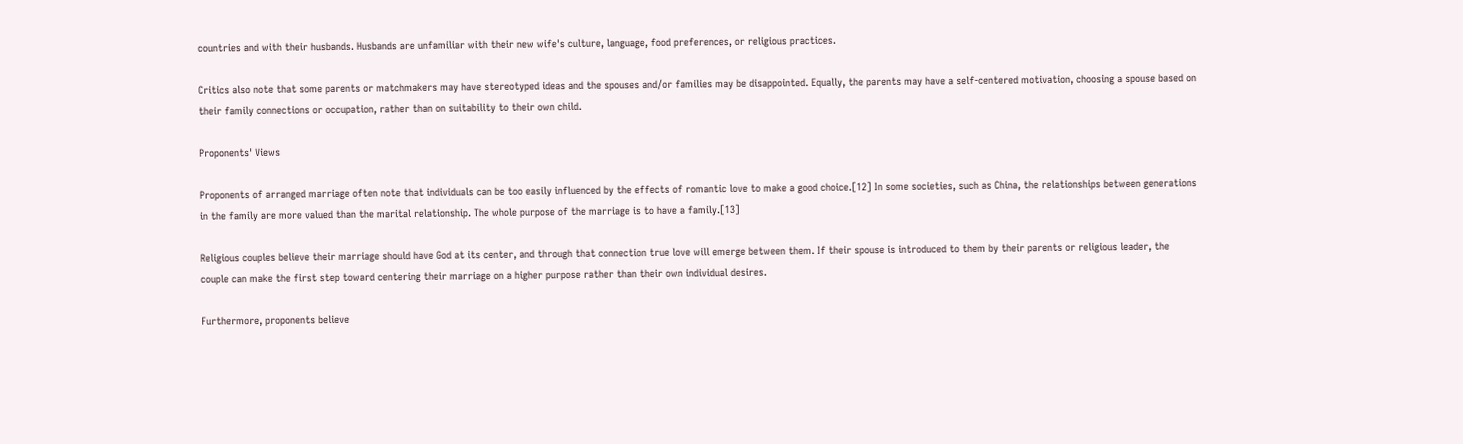countries and with their husbands. Husbands are unfamiliar with their new wife's culture, language, food preferences, or religious practices.

Critics also note that some parents or matchmakers may have stereotyped ideas and the spouses and/or families may be disappointed. Equally, the parents may have a self-centered motivation, choosing a spouse based on their family connections or occupation, rather than on suitability to their own child.

Proponents' Views

Proponents of arranged marriage often note that individuals can be too easily influenced by the effects of romantic love to make a good choice.[12] In some societies, such as China, the relationships between generations in the family are more valued than the marital relationship. The whole purpose of the marriage is to have a family.[13]

Religious couples believe their marriage should have God at its center, and through that connection true love will emerge between them. If their spouse is introduced to them by their parents or religious leader, the couple can make the first step toward centering their marriage on a higher purpose rather than their own individual desires.

Furthermore, proponents believe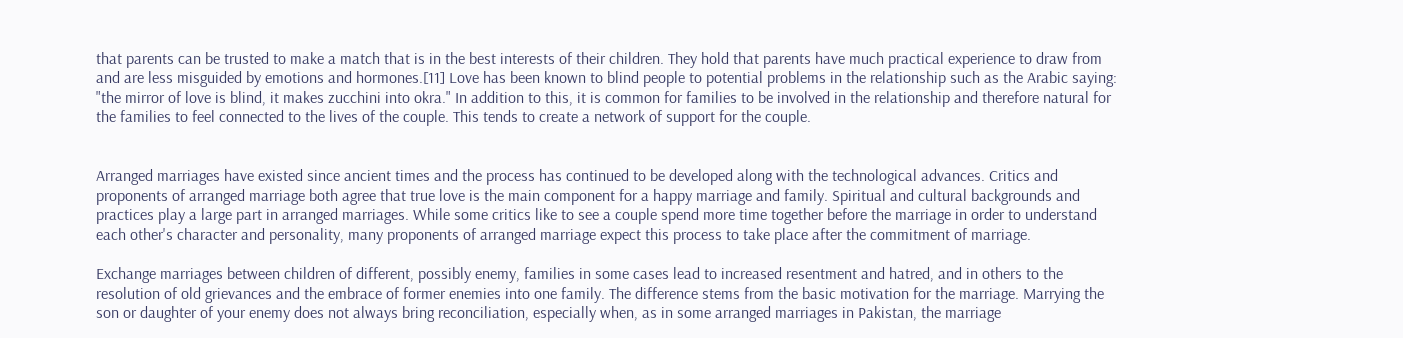that parents can be trusted to make a match that is in the best interests of their children. They hold that parents have much practical experience to draw from and are less misguided by emotions and hormones.[11] Love has been known to blind people to potential problems in the relationship such as the Arabic saying: "the mirror of love is blind, it makes zucchini into okra." In addition to this, it is common for families to be involved in the relationship and therefore natural for the families to feel connected to the lives of the couple. This tends to create a network of support for the couple.


Arranged marriages have existed since ancient times and the process has continued to be developed along with the technological advances. Critics and proponents of arranged marriage both agree that true love is the main component for a happy marriage and family. Spiritual and cultural backgrounds and practices play a large part in arranged marriages. While some critics like to see a couple spend more time together before the marriage in order to understand each other's character and personality, many proponents of arranged marriage expect this process to take place after the commitment of marriage.

Exchange marriages between children of different, possibly enemy, families in some cases lead to increased resentment and hatred, and in others to the resolution of old grievances and the embrace of former enemies into one family. The difference stems from the basic motivation for the marriage. Marrying the son or daughter of your enemy does not always bring reconciliation, especially when, as in some arranged marriages in Pakistan, the marriage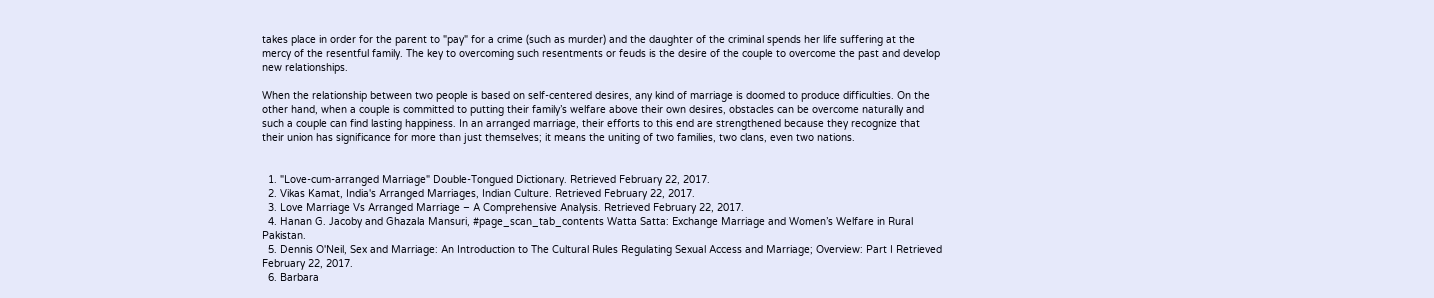takes place in order for the parent to "pay" for a crime (such as murder) and the daughter of the criminal spends her life suffering at the mercy of the resentful family. The key to overcoming such resentments or feuds is the desire of the couple to overcome the past and develop new relationships.

When the relationship between two people is based on self-centered desires, any kind of marriage is doomed to produce difficulties. On the other hand, when a couple is committed to putting their family’s welfare above their own desires, obstacles can be overcome naturally and such a couple can find lasting happiness. In an arranged marriage, their efforts to this end are strengthened because they recognize that their union has significance for more than just themselves; it means the uniting of two families, two clans, even two nations.


  1. "Love-cum-arranged Marriage" Double-Tongued Dictionary. Retrieved February 22, 2017.
  2. Vikas Kamat, India's Arranged Marriages, Indian Culture. Retrieved February 22, 2017.
  3. Love Marriage Vs Arranged Marriage – A Comprehensive Analysis. Retrieved February 22, 2017.
  4. Hanan G. Jacoby and Ghazala Mansuri, #page_scan_tab_contents Watta Satta: Exchange Marriage and Women’s Welfare in Rural Pakistan.
  5. Dennis O'Neil, Sex and Marriage: An Introduction to The Cultural Rules Regulating Sexual Access and Marriage; Overview: Part I Retrieved February 22, 2017.
  6. Barbara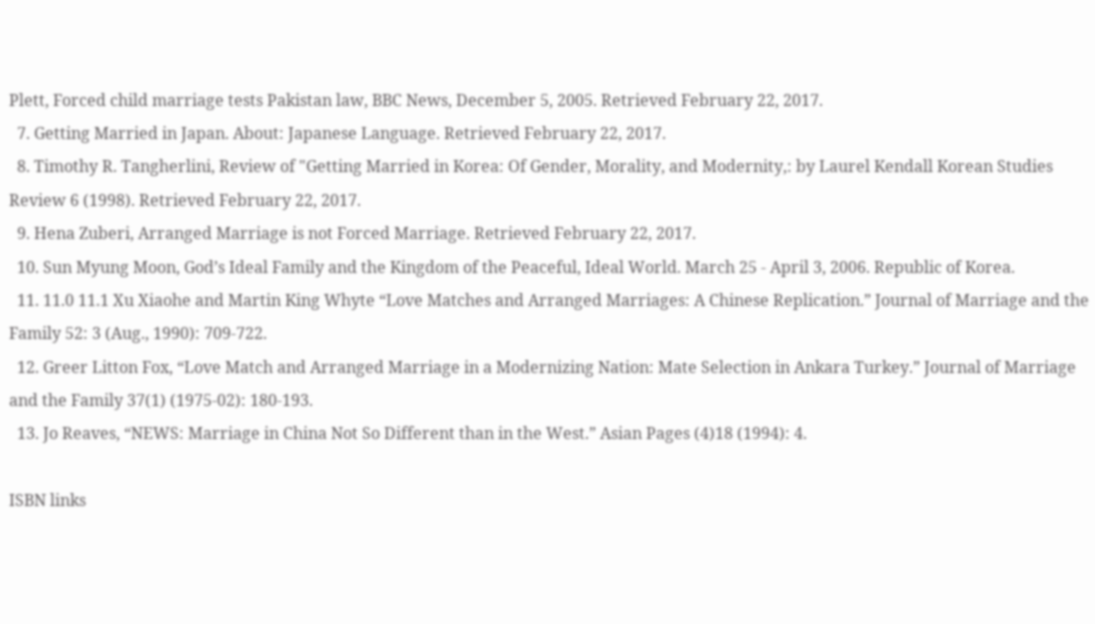Plett, Forced child marriage tests Pakistan law, BBC News, December 5, 2005. Retrieved February 22, 2017.
  7. Getting Married in Japan. About: Japanese Language. Retrieved February 22, 2017.
  8. Timothy R. Tangherlini, Review of "Getting Married in Korea: Of Gender, Morality, and Modernity,: by Laurel Kendall Korean Studies Review 6 (1998). Retrieved February 22, 2017.
  9. Hena Zuberi, Arranged Marriage is not Forced Marriage. Retrieved February 22, 2017.
  10. Sun Myung Moon, God’s Ideal Family and the Kingdom of the Peaceful, Ideal World. March 25 - April 3, 2006. Republic of Korea.
  11. 11.0 11.1 Xu Xiaohe and Martin King Whyte “Love Matches and Arranged Marriages: A Chinese Replication.” Journal of Marriage and the Family 52: 3 (Aug., 1990): 709-722.
  12. Greer Litton Fox, “Love Match and Arranged Marriage in a Modernizing Nation: Mate Selection in Ankara Turkey.” Journal of Marriage and the Family 37(1) (1975-02): 180-193.
  13. Jo Reaves, “NEWS: Marriage in China Not So Different than in the West.” Asian Pages (4)18 (1994): 4.

ISBN links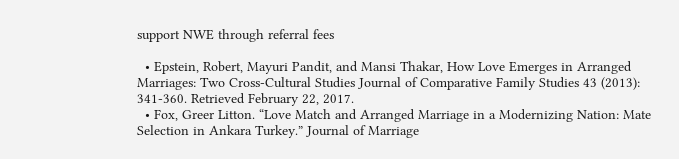support NWE through referral fees

  • Epstein, Robert, Mayuri Pandit, and Mansi Thakar, How Love Emerges in Arranged Marriages: Two Cross-Cultural Studies Journal of Comparative Family Studies 43 (2013): 341-360. Retrieved February 22, 2017.
  • Fox, Greer Litton. “Love Match and Arranged Marriage in a Modernizing Nation: Mate Selection in Ankara Turkey.” Journal of Marriage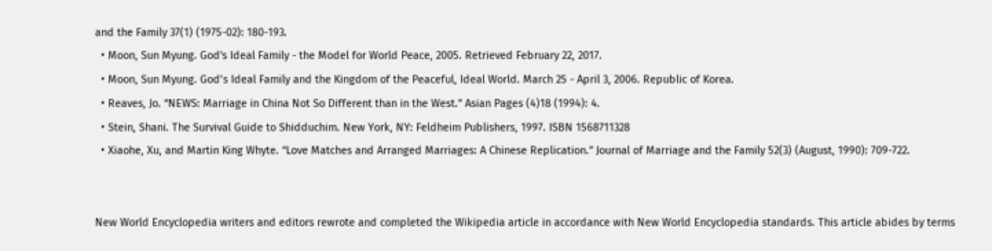and the Family 37(1) (1975-02): 180-193.
  • Moon, Sun Myung. God's Ideal Family - the Model for World Peace, 2005. Retrieved February 22, 2017.
  • Moon, Sun Myung. God’s Ideal Family and the Kingdom of the Peaceful, Ideal World. March 25 - April 3, 2006. Republic of Korea.
  • Reaves, Jo. “NEWS: Marriage in China Not So Different than in the West.” Asian Pages (4)18 (1994): 4.
  • Stein, Shani. The Survival Guide to Shidduchim. New York, NY: Feldheim Publishers, 1997. ISBN 1568711328
  • Xiaohe, Xu, and Martin King Whyte. “Love Matches and Arranged Marriages: A Chinese Replication.” Journal of Marriage and the Family 52(3) (August, 1990): 709-722.


New World Encyclopedia writers and editors rewrote and completed the Wikipedia article in accordance with New World Encyclopedia standards. This article abides by terms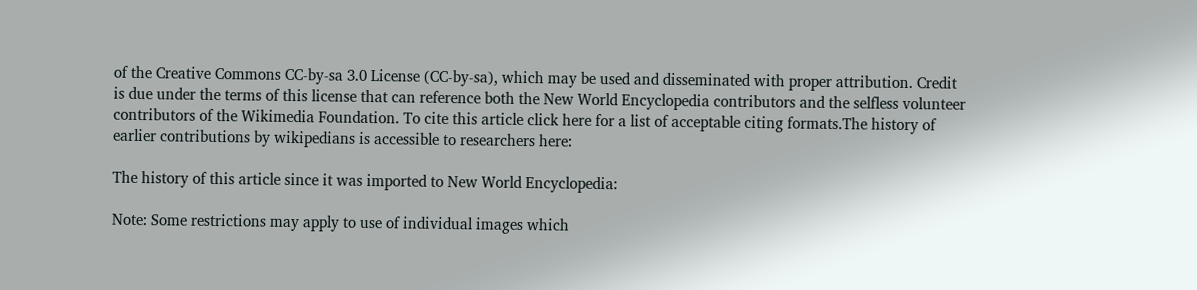of the Creative Commons CC-by-sa 3.0 License (CC-by-sa), which may be used and disseminated with proper attribution. Credit is due under the terms of this license that can reference both the New World Encyclopedia contributors and the selfless volunteer contributors of the Wikimedia Foundation. To cite this article click here for a list of acceptable citing formats.The history of earlier contributions by wikipedians is accessible to researchers here:

The history of this article since it was imported to New World Encyclopedia:

Note: Some restrictions may apply to use of individual images which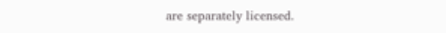are separately licensed.